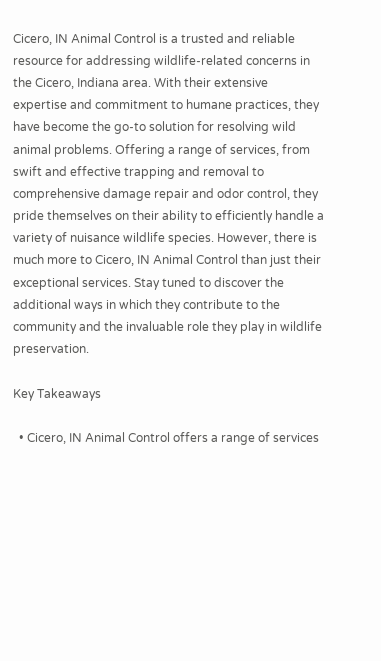Cicero, IN Animal Control is a trusted and reliable resource for addressing wildlife-related concerns in the Cicero, Indiana area. With their extensive expertise and commitment to humane practices, they have become the go-to solution for resolving wild animal problems. Offering a range of services, from swift and effective trapping and removal to comprehensive damage repair and odor control, they pride themselves on their ability to efficiently handle a variety of nuisance wildlife species. However, there is much more to Cicero, IN Animal Control than just their exceptional services. Stay tuned to discover the additional ways in which they contribute to the community and the invaluable role they play in wildlife preservation.

Key Takeaways

  • Cicero, IN Animal Control offers a range of services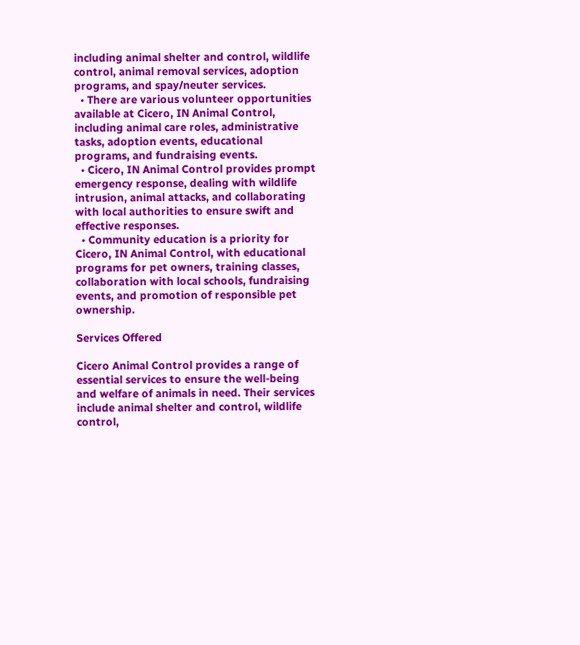including animal shelter and control, wildlife control, animal removal services, adoption programs, and spay/neuter services.
  • There are various volunteer opportunities available at Cicero, IN Animal Control, including animal care roles, administrative tasks, adoption events, educational programs, and fundraising events.
  • Cicero, IN Animal Control provides prompt emergency response, dealing with wildlife intrusion, animal attacks, and collaborating with local authorities to ensure swift and effective responses.
  • Community education is a priority for Cicero, IN Animal Control, with educational programs for pet owners, training classes, collaboration with local schools, fundraising events, and promotion of responsible pet ownership.

Services Offered

Cicero Animal Control provides a range of essential services to ensure the well-being and welfare of animals in need. Their services include animal shelter and control, wildlife control,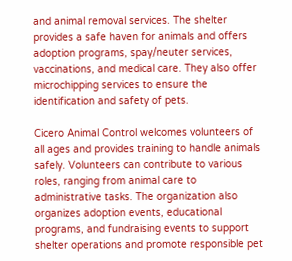and animal removal services. The shelter provides a safe haven for animals and offers adoption programs, spay/neuter services, vaccinations, and medical care. They also offer microchipping services to ensure the identification and safety of pets.

Cicero Animal Control welcomes volunteers of all ages and provides training to handle animals safely. Volunteers can contribute to various roles, ranging from animal care to administrative tasks. The organization also organizes adoption events, educational programs, and fundraising events to support shelter operations and promote responsible pet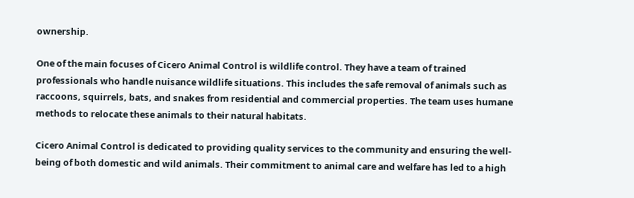ownership.

One of the main focuses of Cicero Animal Control is wildlife control. They have a team of trained professionals who handle nuisance wildlife situations. This includes the safe removal of animals such as raccoons, squirrels, bats, and snakes from residential and commercial properties. The team uses humane methods to relocate these animals to their natural habitats.

Cicero Animal Control is dedicated to providing quality services to the community and ensuring the well-being of both domestic and wild animals. Their commitment to animal care and welfare has led to a high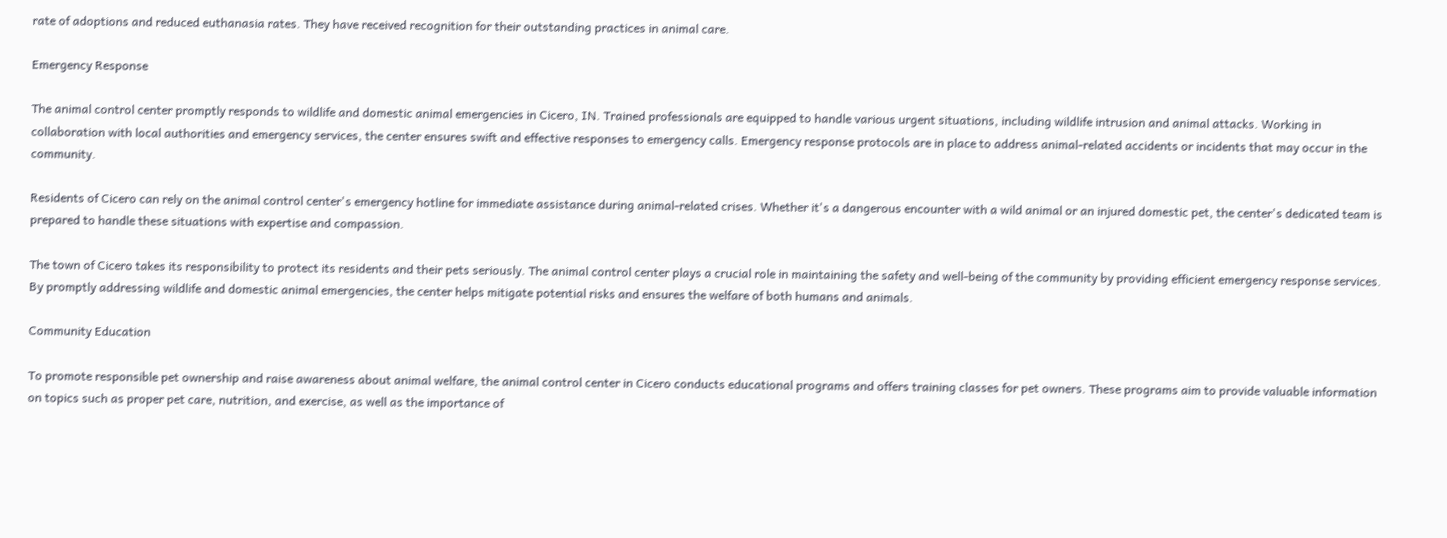rate of adoptions and reduced euthanasia rates. They have received recognition for their outstanding practices in animal care.

Emergency Response

The animal control center promptly responds to wildlife and domestic animal emergencies in Cicero, IN. Trained professionals are equipped to handle various urgent situations, including wildlife intrusion and animal attacks. Working in collaboration with local authorities and emergency services, the center ensures swift and effective responses to emergency calls. Emergency response protocols are in place to address animal-related accidents or incidents that may occur in the community.

Residents of Cicero can rely on the animal control center's emergency hotline for immediate assistance during animal-related crises. Whether it's a dangerous encounter with a wild animal or an injured domestic pet, the center's dedicated team is prepared to handle these situations with expertise and compassion.

The town of Cicero takes its responsibility to protect its residents and their pets seriously. The animal control center plays a crucial role in maintaining the safety and well-being of the community by providing efficient emergency response services. By promptly addressing wildlife and domestic animal emergencies, the center helps mitigate potential risks and ensures the welfare of both humans and animals.

Community Education

To promote responsible pet ownership and raise awareness about animal welfare, the animal control center in Cicero conducts educational programs and offers training classes for pet owners. These programs aim to provide valuable information on topics such as proper pet care, nutrition, and exercise, as well as the importance of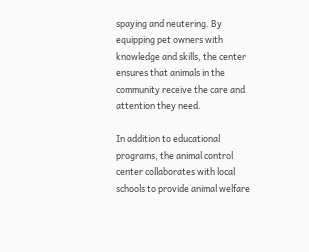spaying and neutering. By equipping pet owners with knowledge and skills, the center ensures that animals in the community receive the care and attention they need.

In addition to educational programs, the animal control center collaborates with local schools to provide animal welfare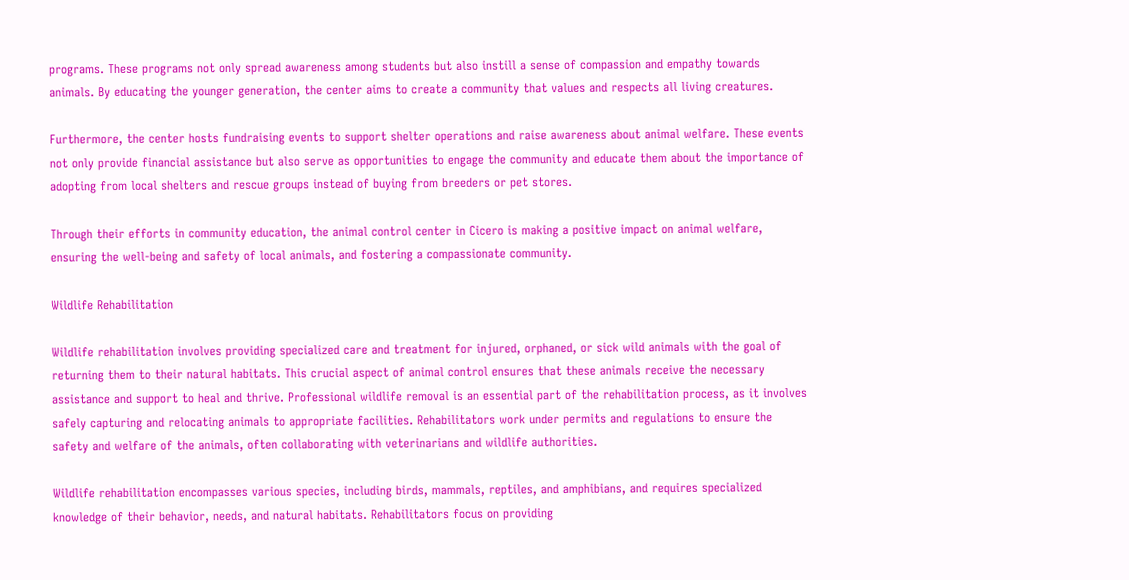programs. These programs not only spread awareness among students but also instill a sense of compassion and empathy towards animals. By educating the younger generation, the center aims to create a community that values and respects all living creatures.

Furthermore, the center hosts fundraising events to support shelter operations and raise awareness about animal welfare. These events not only provide financial assistance but also serve as opportunities to engage the community and educate them about the importance of adopting from local shelters and rescue groups instead of buying from breeders or pet stores.

Through their efforts in community education, the animal control center in Cicero is making a positive impact on animal welfare, ensuring the well-being and safety of local animals, and fostering a compassionate community.

Wildlife Rehabilitation

Wildlife rehabilitation involves providing specialized care and treatment for injured, orphaned, or sick wild animals with the goal of returning them to their natural habitats. This crucial aspect of animal control ensures that these animals receive the necessary assistance and support to heal and thrive. Professional wildlife removal is an essential part of the rehabilitation process, as it involves safely capturing and relocating animals to appropriate facilities. Rehabilitators work under permits and regulations to ensure the safety and welfare of the animals, often collaborating with veterinarians and wildlife authorities.

Wildlife rehabilitation encompasses various species, including birds, mammals, reptiles, and amphibians, and requires specialized knowledge of their behavior, needs, and natural habitats. Rehabilitators focus on providing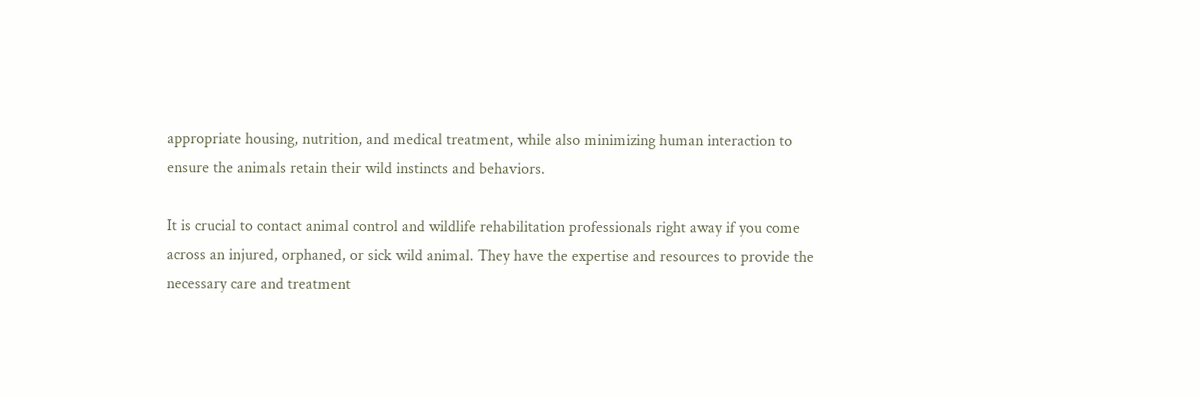appropriate housing, nutrition, and medical treatment, while also minimizing human interaction to ensure the animals retain their wild instincts and behaviors.

It is crucial to contact animal control and wildlife rehabilitation professionals right away if you come across an injured, orphaned, or sick wild animal. They have the expertise and resources to provide the necessary care and treatment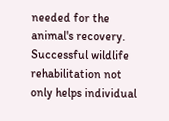needed for the animal's recovery. Successful wildlife rehabilitation not only helps individual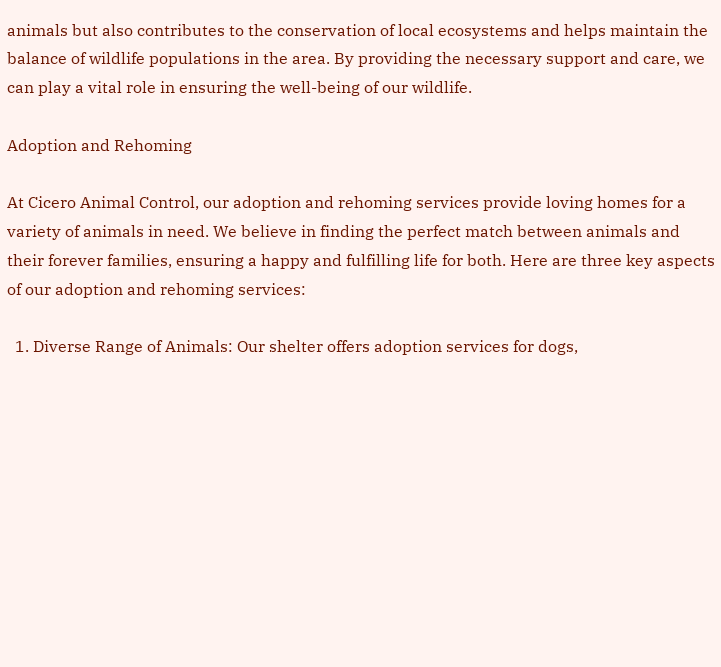animals but also contributes to the conservation of local ecosystems and helps maintain the balance of wildlife populations in the area. By providing the necessary support and care, we can play a vital role in ensuring the well-being of our wildlife.

Adoption and Rehoming

At Cicero Animal Control, our adoption and rehoming services provide loving homes for a variety of animals in need. We believe in finding the perfect match between animals and their forever families, ensuring a happy and fulfilling life for both. Here are three key aspects of our adoption and rehoming services:

  1. Diverse Range of Animals: Our shelter offers adoption services for dogs,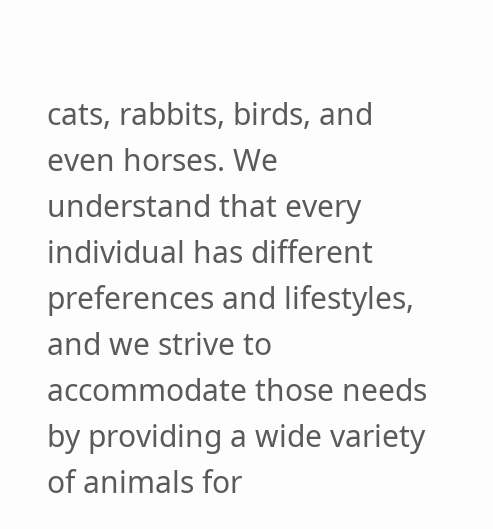cats, rabbits, birds, and even horses. We understand that every individual has different preferences and lifestyles, and we strive to accommodate those needs by providing a wide variety of animals for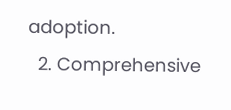adoption.
  2. Comprehensive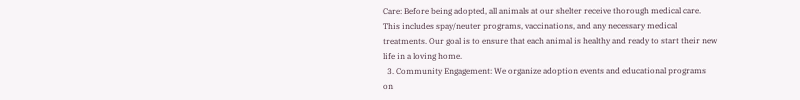Care: Before being adopted, all animals at our shelter receive thorough medical care. This includes spay/neuter programs, vaccinations, and any necessary medical treatments. Our goal is to ensure that each animal is healthy and ready to start their new life in a loving home.
  3. Community Engagement: We organize adoption events and educational programs on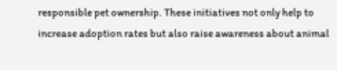responsible pet ownership. These initiatives not only help to increase adoption rates but also raise awareness about animal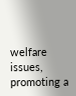welfare issues, promoting a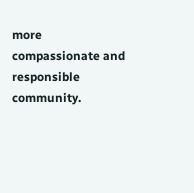more compassionate and responsible community.